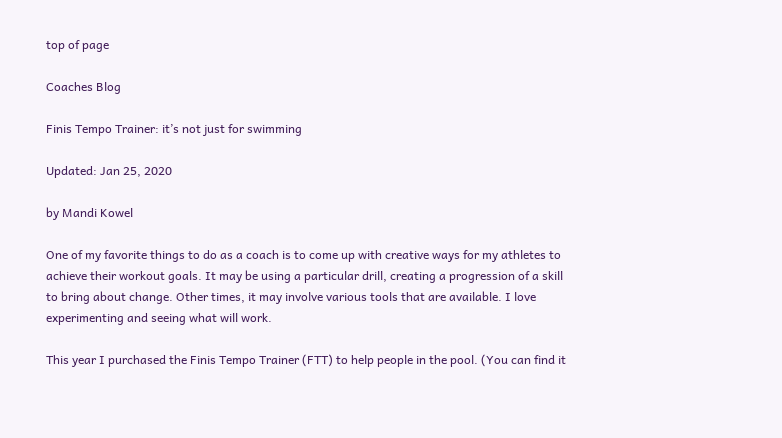top of page

Coaches Blog

Finis Tempo Trainer: it’s not just for swimming

Updated: Jan 25, 2020

by Mandi Kowel

One of my favorite things to do as a coach is to come up with creative ways for my athletes to achieve their workout goals. It may be using a particular drill, creating a progression of a skill to bring about change. Other times, it may involve various tools that are available. I love experimenting and seeing what will work.

This year I purchased the Finis Tempo Trainer (FTT) to help people in the pool. (You can find it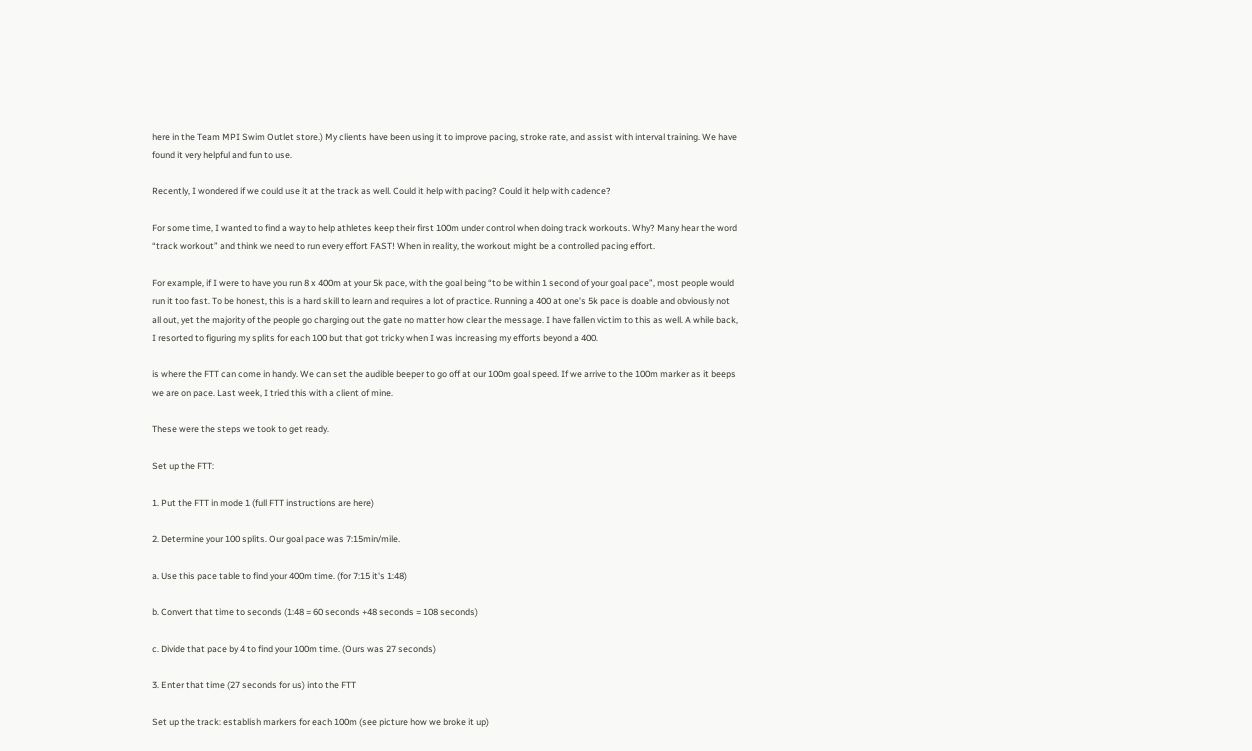here in the Team MPI Swim Outlet store.) My clients have been using it to improve pacing, stroke rate, and assist with interval training. We have found it very helpful and fun to use.

Recently, I wondered if we could use it at the track as well. Could it help with pacing? Could it help with cadence?

For some time, I wanted to find a way to help athletes keep their first 100m under control when doing track workouts. Why? Many hear the word “track workout” and think we need to run every effort FAST! When in reality, the workout might be a controlled pacing effort.

For example, if I were to have you run 8 x 400m at your 5k pace, with the goal being “to be within 1 second of your goal pace”, most people would run it too fast. To be honest, this is a hard skill to learn and requires a lot of practice. Running a 400 at one’s 5k pace is doable and obviously not all out, yet the majority of the people go charging out the gate no matter how clear the message. I have fallen victim to this as well. A while back, I resorted to figuring my splits for each 100 but that got tricky when I was increasing my efforts beyond a 400.

is where the FTT can come in handy. We can set the audible beeper to go off at our 100m goal speed. If we arrive to the 100m marker as it beeps we are on pace. Last week, I tried this with a client of mine.

These were the steps we took to get ready.

Set up the FTT:

1. Put the FTT in mode 1 (full FTT instructions are here)

2. Determine your 100 splits. Our goal pace was 7:15min/mile.

a. Use this pace table to find your 400m time. (for 7:15 it's 1:48)

b. Convert that time to seconds (1:48 = 60 seconds +48 seconds = 108 seconds)

c. Divide that pace by 4 to find your 100m time. (Ours was 27 seconds)

3. Enter that time (27 seconds for us) into the FTT

Set up the track: establish markers for each 100m (see picture how we broke it up)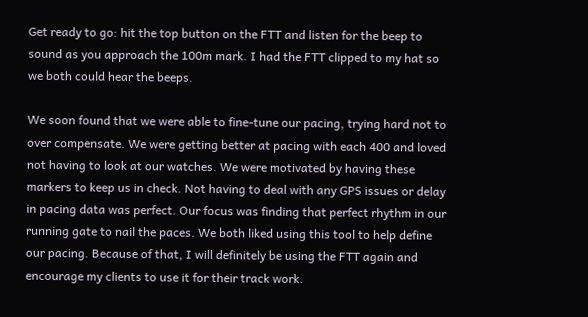Get ready to go: hit the top button on the FTT and listen for the beep to sound as you approach the 100m mark. I had the FTT clipped to my hat so we both could hear the beeps.

We soon found that we were able to fine-tune our pacing, trying hard not to over compensate. We were getting better at pacing with each 400 and loved not having to look at our watches. We were motivated by having these markers to keep us in check. Not having to deal with any GPS issues or delay in pacing data was perfect. Our focus was finding that perfect rhythm in our running gate to nail the paces. We both liked using this tool to help define our pacing. Because of that, I will definitely be using the FTT again and encourage my clients to use it for their track work.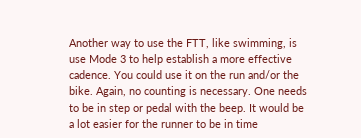Another way to use the FTT, like swimming, is use Mode 3 to help establish a more effective cadence. You could use it on the run and/or the bike. Again, no counting is necessary. One needs to be in step or pedal with the beep. It would be a lot easier for the runner to be in time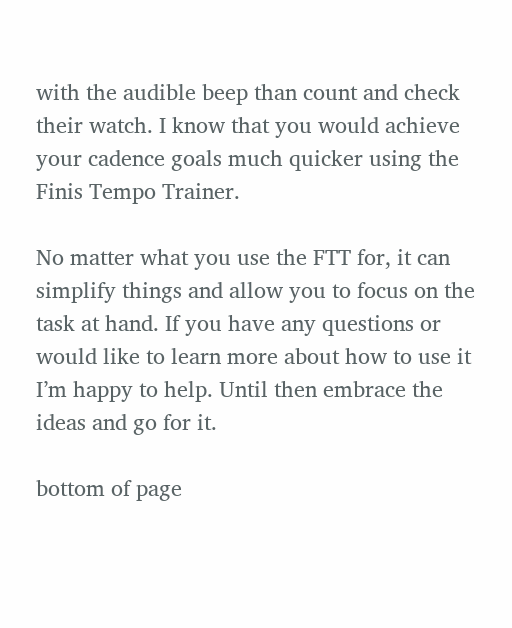with the audible beep than count and check their watch. I know that you would achieve your cadence goals much quicker using the Finis Tempo Trainer.

No matter what you use the FTT for, it can simplify things and allow you to focus on the task at hand. If you have any questions or would like to learn more about how to use it I’m happy to help. Until then embrace the ideas and go for it.

bottom of page